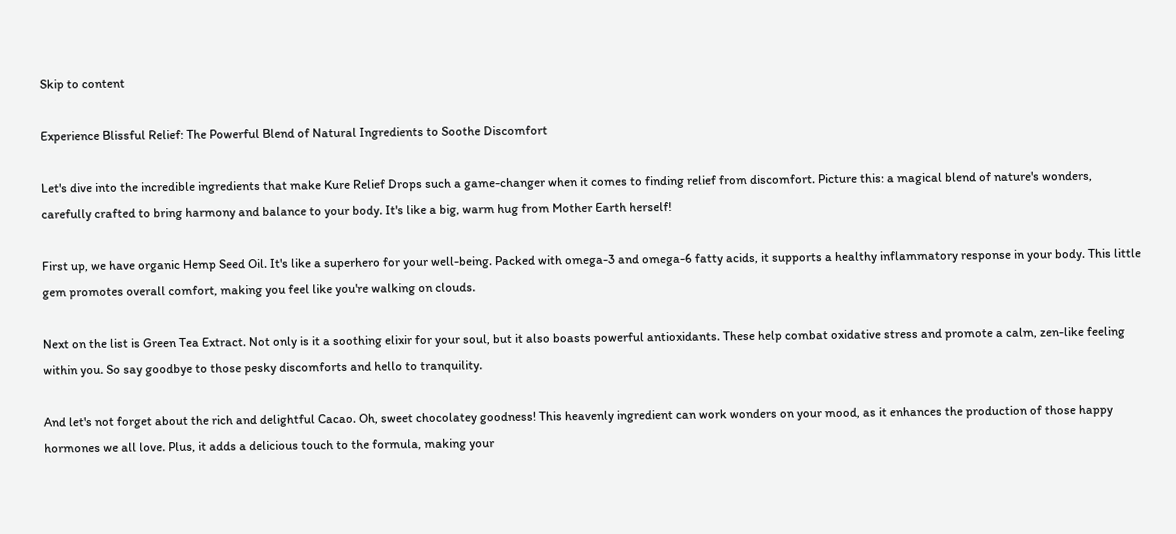Skip to content

Experience Blissful Relief: The Powerful Blend of Natural Ingredients to Soothe Discomfort

Let's dive into the incredible ingredients that make Kure Relief Drops such a game-changer when it comes to finding relief from discomfort. Picture this: a magical blend of nature's wonders, carefully crafted to bring harmony and balance to your body. It's like a big, warm hug from Mother Earth herself!

First up, we have organic Hemp Seed Oil. It's like a superhero for your well-being. Packed with omega-3 and omega-6 fatty acids, it supports a healthy inflammatory response in your body. This little gem promotes overall comfort, making you feel like you're walking on clouds.

Next on the list is Green Tea Extract. Not only is it a soothing elixir for your soul, but it also boasts powerful antioxidants. These help combat oxidative stress and promote a calm, zen-like feeling within you. So say goodbye to those pesky discomforts and hello to tranquility.

And let's not forget about the rich and delightful Cacao. Oh, sweet chocolatey goodness! This heavenly ingredient can work wonders on your mood, as it enhances the production of those happy hormones we all love. Plus, it adds a delicious touch to the formula, making your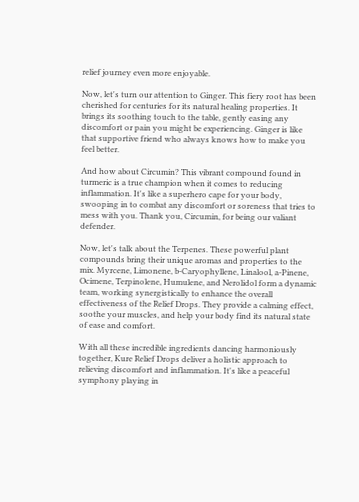relief journey even more enjoyable.

Now, let's turn our attention to Ginger. This fiery root has been cherished for centuries for its natural healing properties. It brings its soothing touch to the table, gently easing any discomfort or pain you might be experiencing. Ginger is like that supportive friend who always knows how to make you feel better.

And how about Circumin? This vibrant compound found in turmeric is a true champion when it comes to reducing inflammation. It's like a superhero cape for your body, swooping in to combat any discomfort or soreness that tries to mess with you. Thank you, Circumin, for being our valiant defender.

Now, let's talk about the Terpenes. These powerful plant compounds bring their unique aromas and properties to the mix. Myrcene, Limonene, b-Caryophyllene, Linalool, a-Pinene, Ocimene, Terpinolene, Humulene, and Nerolidol form a dynamic team, working synergistically to enhance the overall effectiveness of the Relief Drops. They provide a calming effect, soothe your muscles, and help your body find its natural state of ease and comfort.

With all these incredible ingredients dancing harmoniously together, Kure Relief Drops deliver a holistic approach to relieving discomfort and inflammation. It's like a peaceful symphony playing in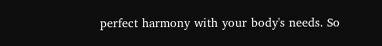perfect harmony with your body's needs. So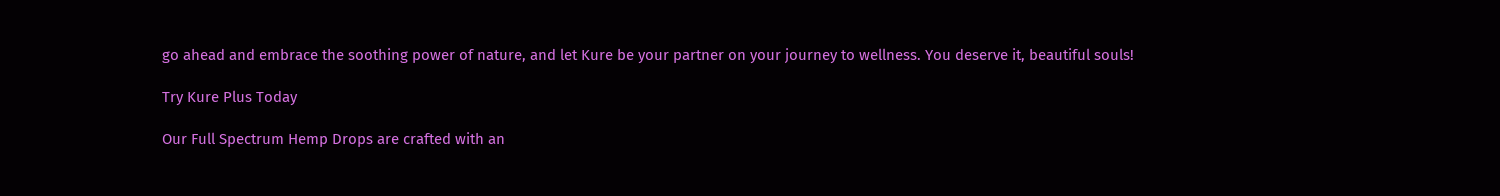go ahead and embrace the soothing power of nature, and let Kure be your partner on your journey to wellness. You deserve it, beautiful souls!

Try Kure Plus Today

Our Full Spectrum Hemp Drops are crafted with an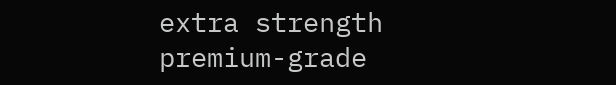extra strength premium-grade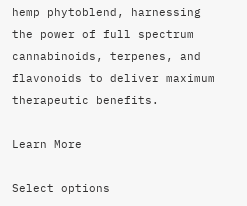hemp phytoblend, harnessing the power of full spectrum cannabinoids, terpenes, and flavonoids to deliver maximum therapeutic benefits.

Learn More

Select options